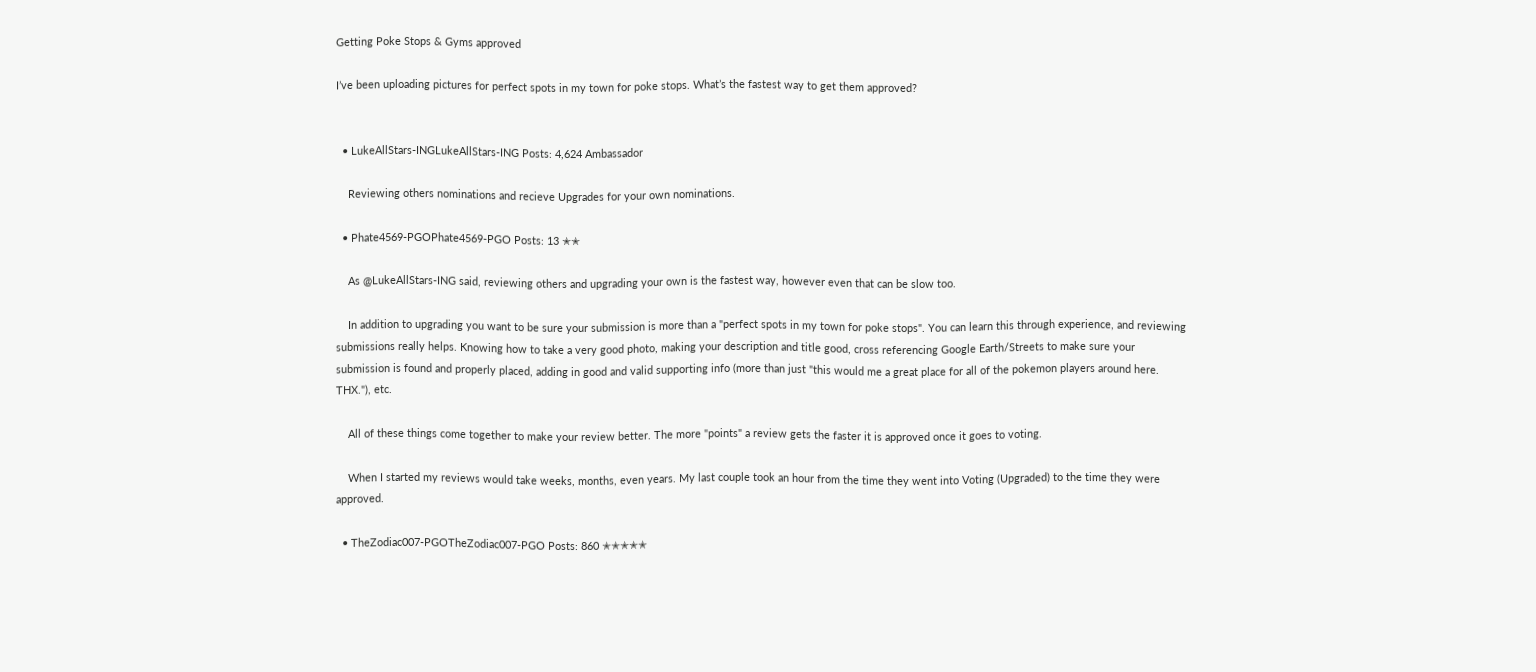Getting Poke Stops & Gyms approved

I’ve been uploading pictures for perfect spots in my town for poke stops. What’s the fastest way to get them approved?


  • LukeAllStars-INGLukeAllStars-ING Posts: 4,624 Ambassador

    Reviewing others nominations and recieve Upgrades for your own nominations.

  • Phate4569-PGOPhate4569-PGO Posts: 13 ✭✭

    As @LukeAllStars-ING said, reviewing others and upgrading your own is the fastest way, however even that can be slow too.

    In addition to upgrading you want to be sure your submission is more than a "perfect spots in my town for poke stops". You can learn this through experience, and reviewing submissions really helps. Knowing how to take a very good photo, making your description and title good, cross referencing Google Earth/Streets to make sure your submission is found and properly placed, adding in good and valid supporting info (more than just "this would me a great place for all of the pokemon players around here. THX."), etc.

    All of these things come together to make your review better. The more "points" a review gets the faster it is approved once it goes to voting.

    When I started my reviews would take weeks, months, even years. My last couple took an hour from the time they went into Voting (Upgraded) to the time they were approved.

  • TheZodiac007-PGOTheZodiac007-PGO Posts: 860 ✭✭✭✭✭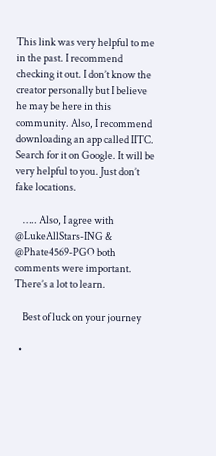This link was very helpful to me in the past. I recommend checking it out. I don’t know the creator personally but I believe he may be here in this community. Also, I recommend downloading an app called IITC. Search for it on Google. It will be very helpful to you. Just don’t fake locations.

    ….. Also, I agree with @LukeAllStars-ING & @Phate4569-PGO both comments were important. There’s a lot to learn.

    Best of luck on your journey

  •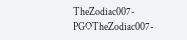TheZodiac007-PGOTheZodiac007-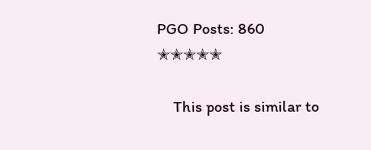PGO Posts: 860 ✭✭✭✭✭

    This post is similar to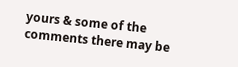yours & some of the comments there may be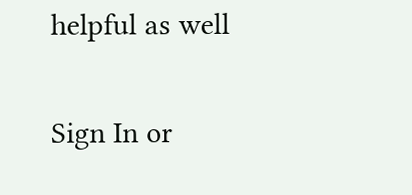helpful as well

Sign In or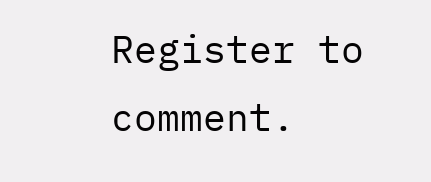Register to comment.